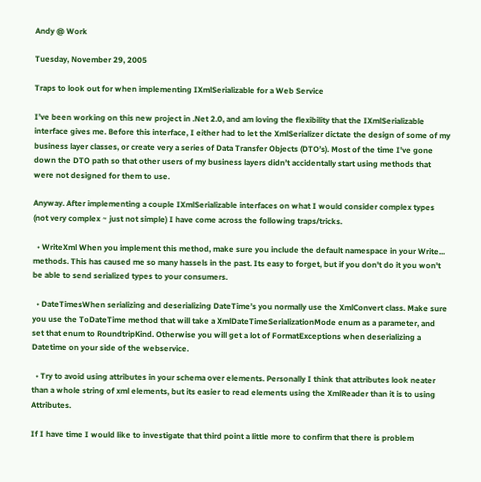Andy @ Work

Tuesday, November 29, 2005

Traps to look out for when implementing IXmlSerializable for a Web Service

I’ve been working on this new project in .Net 2.0, and am loving the flexibility that the IXmlSerializable interface gives me. Before this interface, I either had to let the XmlSerializer dictate the design of some of my business layer classes, or create very a series of Data Transfer Objects (DTO’s). Most of the time I've gone down the DTO path so that other users of my business layers didn’t accidentally start using methods that were not designed for them to use.

Anyway. After implementing a couple IXmlSerializable interfaces on what I would consider complex types (not very complex ~ just not simple) I have come across the following traps/tricks.

  • WriteXml When you implement this method, make sure you include the default namespace in your Write... methods. This has caused me so many hassels in the past. Its easy to forget, but if you don't do it you won't be able to send serialized types to your consumers.

  • DateTimesWhen serializing and deserializing DateTime’s you normally use the XmlConvert class. Make sure you use the ToDateTime method that will take a XmlDateTimeSerializationMode enum as a parameter, and set that enum to RoundtripKind. Otherwise you will get a lot of FormatExceptions when deserializing a Datetime on your side of the webservice.

  • Try to avoid using attributes in your schema over elements. Personally I think that attributes look neater than a whole string of xml elements, but its easier to read elements using the XmlReader than it is to using Attributes.

If I have time I would like to investigate that third point a little more to confirm that there is problem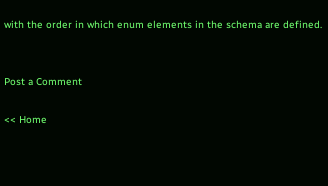with the order in which enum elements in the schema are defined.


Post a Comment

<< Home